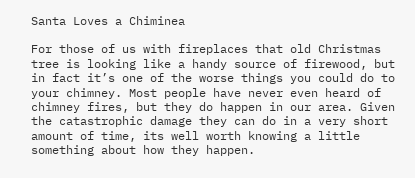Santa Loves a Chiminea

For those of us with fireplaces that old Christmas tree is looking like a handy source of firewood, but in fact it’s one of the worse things you could do to your chimney. Most people have never even heard of chimney fires, but they do happen in our area. Given the catastrophic damage they can do in a very short amount of time, its well worth knowing a little something about how they happen.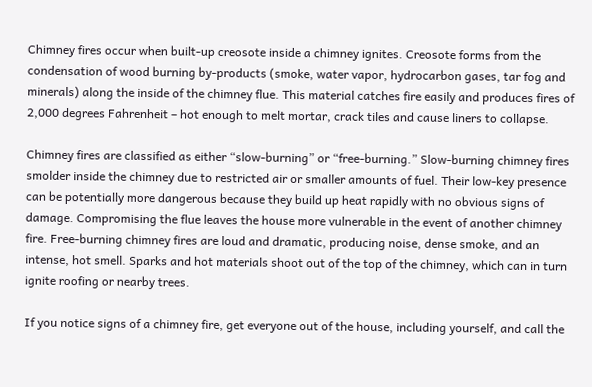Chimney fires occur when built-up creosote inside a chimney ignites. Creosote forms from the condensation of wood burning by-products (smoke, water vapor, hydrocarbon gases, tar fog and minerals) along the inside of the chimney flue. This material catches fire easily and produces fires of 2,000 degrees Fahrenheit – hot enough to melt mortar, crack tiles and cause liners to collapse.

Chimney fires are classified as either “slow-burning” or “free-burning.” Slow-burning chimney fires smolder inside the chimney due to restricted air or smaller amounts of fuel. Their low-key presence can be potentially more dangerous because they build up heat rapidly with no obvious signs of damage. Compromising the flue leaves the house more vulnerable in the event of another chimney fire. Free-burning chimney fires are loud and dramatic, producing noise, dense smoke, and an intense, hot smell. Sparks and hot materials shoot out of the top of the chimney, which can in turn ignite roofing or nearby trees.

If you notice signs of a chimney fire, get everyone out of the house, including yourself, and call the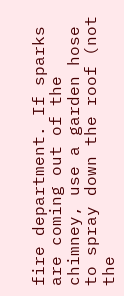fire department. If sparks are coming out of the chimney, use a garden hose to spray down the roof (not the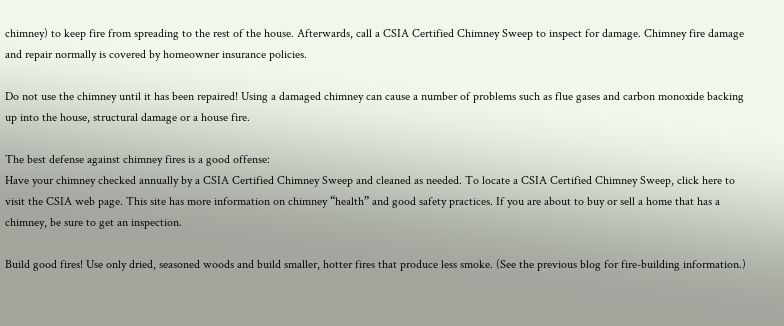chimney) to keep fire from spreading to the rest of the house. Afterwards, call a CSIA Certified Chimney Sweep to inspect for damage. Chimney fire damage and repair normally is covered by homeowner insurance policies.

Do not use the chimney until it has been repaired! Using a damaged chimney can cause a number of problems such as flue gases and carbon monoxide backing up into the house, structural damage or a house fire.

The best defense against chimney fires is a good offense:
Have your chimney checked annually by a CSIA Certified Chimney Sweep and cleaned as needed. To locate a CSIA Certified Chimney Sweep, click here to visit the CSIA web page. This site has more information on chimney “health” and good safety practices. If you are about to buy or sell a home that has a chimney, be sure to get an inspection.

Build good fires! Use only dried, seasoned woods and build smaller, hotter fires that produce less smoke. (See the previous blog for fire-building information.)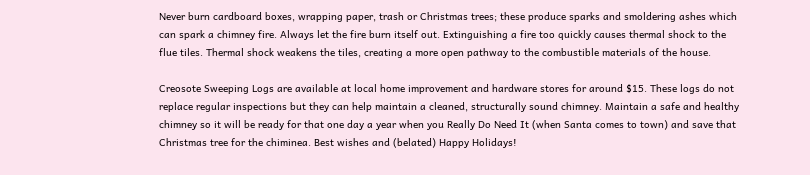Never burn cardboard boxes, wrapping paper, trash or Christmas trees; these produce sparks and smoldering ashes which can spark a chimney fire. Always let the fire burn itself out. Extinguishing a fire too quickly causes thermal shock to the flue tiles. Thermal shock weakens the tiles, creating a more open pathway to the combustible materials of the house.

Creosote Sweeping Logs are available at local home improvement and hardware stores for around $15. These logs do not replace regular inspections but they can help maintain a cleaned, structurally sound chimney. Maintain a safe and healthy chimney so it will be ready for that one day a year when you Really Do Need It (when Santa comes to town) and save that Christmas tree for the chiminea. Best wishes and (belated) Happy Holidays!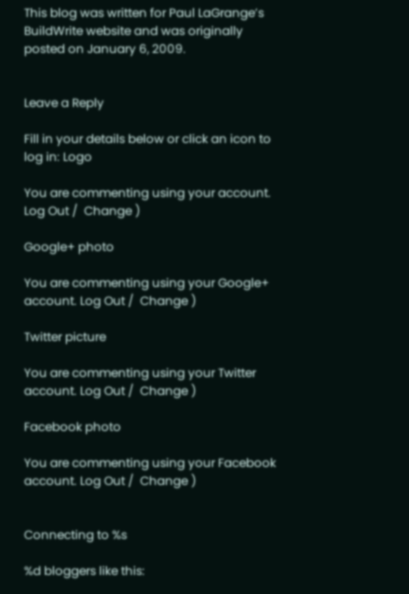This blog was written for Paul LaGrange’s BuildWrite website and was originally posted on January 6, 2009.


Leave a Reply

Fill in your details below or click an icon to log in: Logo

You are commenting using your account. Log Out /  Change )

Google+ photo

You are commenting using your Google+ account. Log Out /  Change )

Twitter picture

You are commenting using your Twitter account. Log Out /  Change )

Facebook photo

You are commenting using your Facebook account. Log Out /  Change )


Connecting to %s

%d bloggers like this: